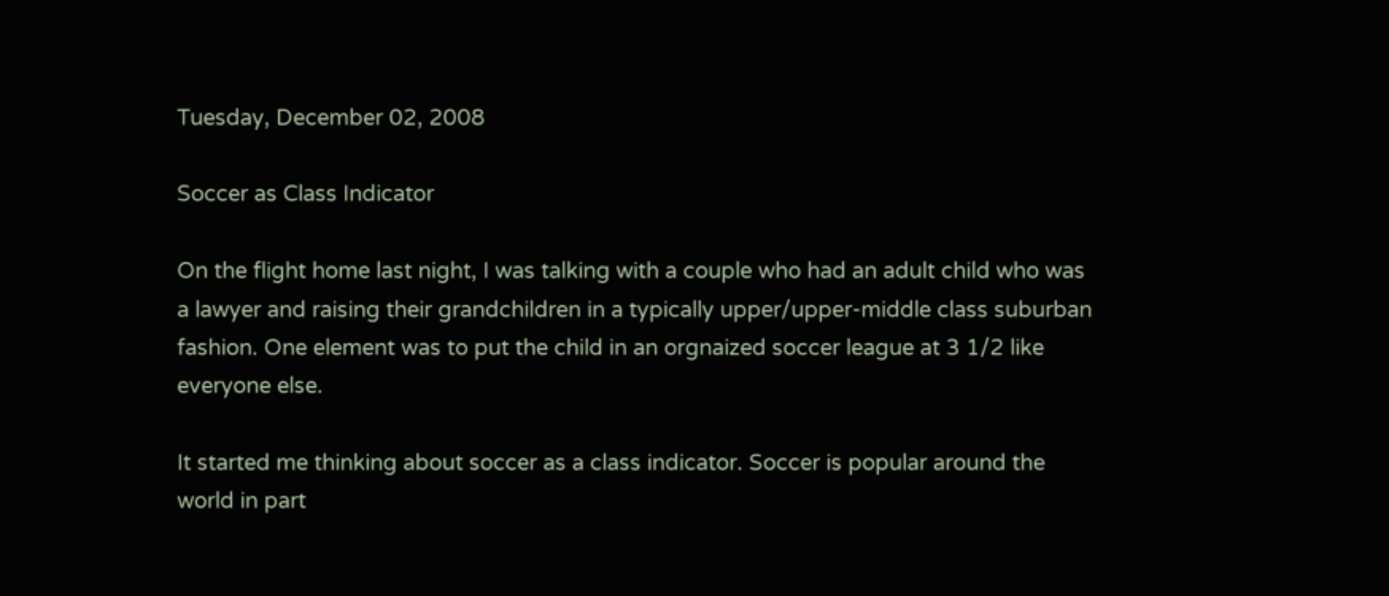Tuesday, December 02, 2008

Soccer as Class Indicator

On the flight home last night, I was talking with a couple who had an adult child who was a lawyer and raising their grandchildren in a typically upper/upper-middle class suburban fashion. One element was to put the child in an orgnaized soccer league at 3 1/2 like everyone else.

It started me thinking about soccer as a class indicator. Soccer is popular around the world in part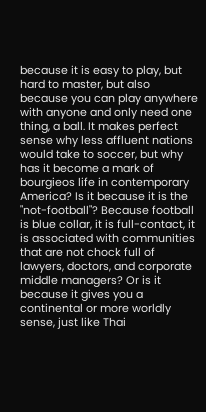because it is easy to play, but hard to master, but also because you can play anywhere with anyone and only need one thing, a ball. It makes perfect sense why less affluent nations would take to soccer, but why has it become a mark of bourgieos life in contemporary America? Is it because it is the "not-football"? Because football is blue collar, it is full-contact, it is associated with communities that are not chock full of lawyers, doctors, and corporate middle managers? Or is it because it gives you a continental or more worldly sense, just like Thai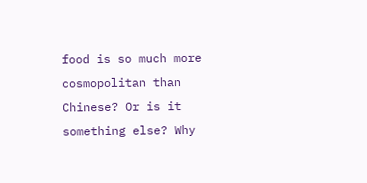food is so much more cosmopolitan than Chinese? Or is it something else? Why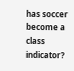has soccer become a class indicator?